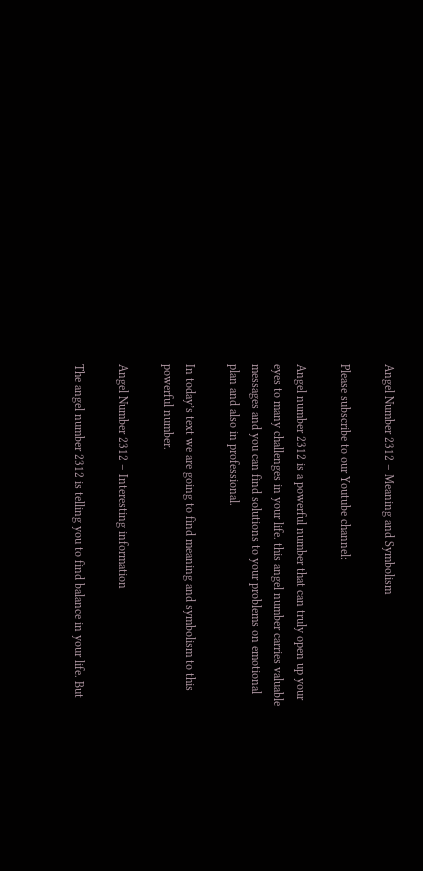Angel Number 2312 – Meaning and Symbolism

Please subscribe to our Youtube channel:

Angel number 2312 is a powerful number that can truly open up your eyes to many challenges in your life. this angel number carries valuable messages and you can find solutions to your problems on emotional plan and also in professional.

In today’s text we are going to find meaning and symbolism to this powerful number.

Angel Number 2312 – Interesting information

The angel number 2312 is telling you to find balance in your life. But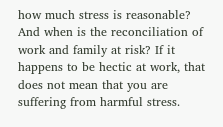how much stress is reasonable? And when is the reconciliation of work and family at risk? If it happens to be hectic at work, that does not mean that you are suffering from harmful stress.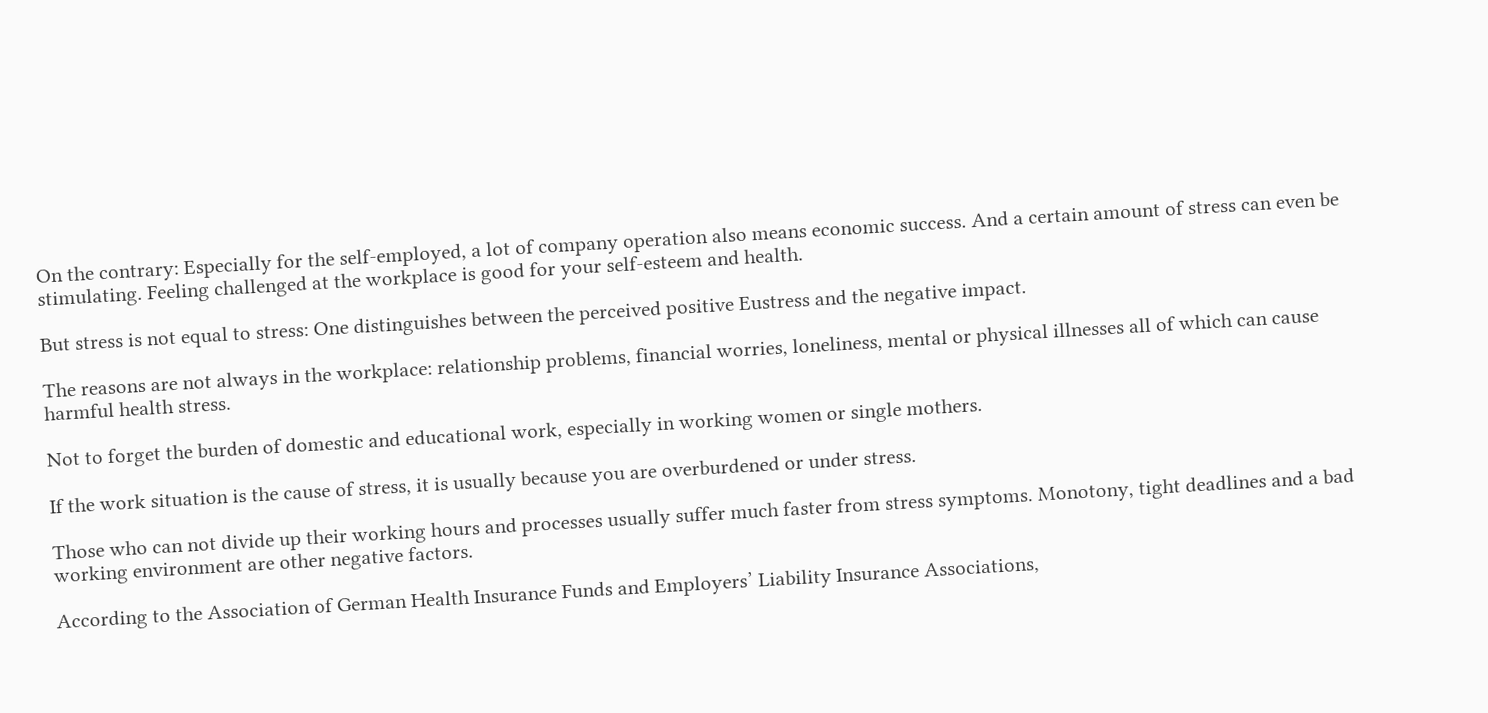On the contrary: Especially for the self-employed, a lot of company operation also means economic success. And a certain amount of stress can even be stimulating. Feeling challenged at the workplace is good for your self-esteem and health.

But stress is not equal to stress: One distinguishes between the perceived positive Eustress and the negative impact.

The reasons are not always in the workplace: relationship problems, financial worries, loneliness, mental or physical illnesses all of which can cause harmful health stress.

Not to forget the burden of domestic and educational work, especially in working women or single mothers.

If the work situation is the cause of stress, it is usually because you are overburdened or under stress.

Those who can not divide up their working hours and processes usually suffer much faster from stress symptoms. Monotony, tight deadlines and a bad working environment are other negative factors.

According to the Association of German Health Insurance Funds and Employers’ Liability Insurance Associations,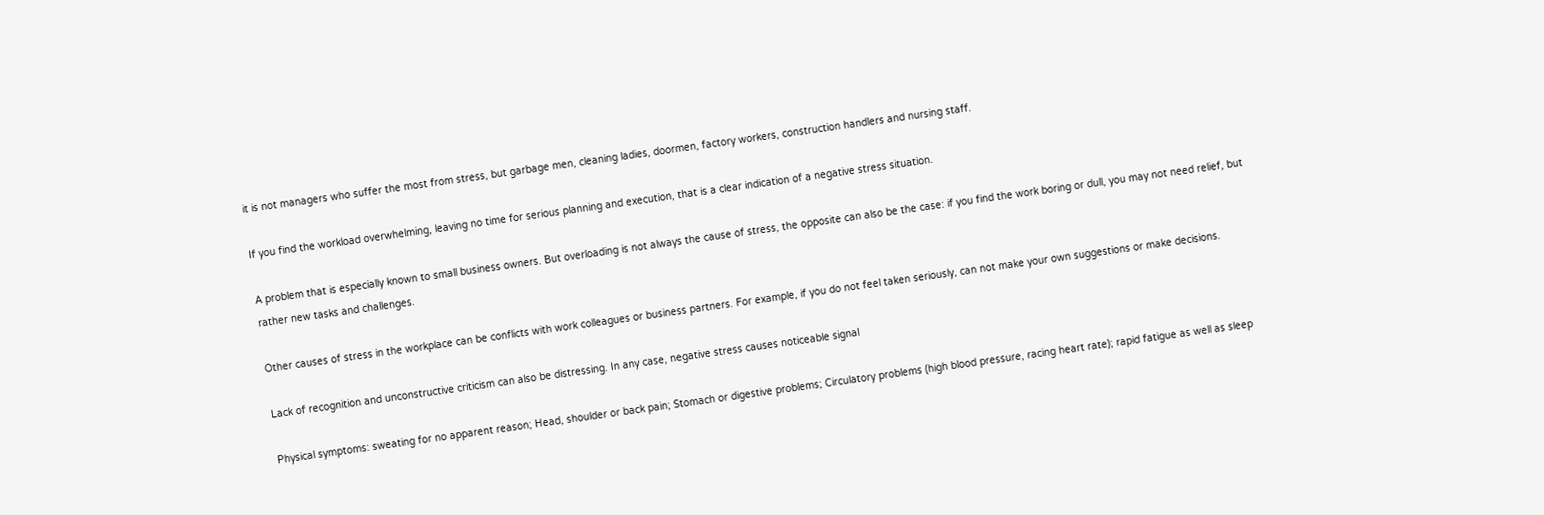it is not managers who suffer the most from stress, but garbage men, cleaning ladies, doormen, factory workers, construction handlers and nursing staff.

If you find the workload overwhelming, leaving no time for serious planning and execution, that is a clear indication of a negative stress situation.

A problem that is especially known to small business owners. But overloading is not always the cause of stress, the opposite can also be the case: if you find the work boring or dull, you may not need relief, but rather new tasks and challenges.

Other causes of stress in the workplace can be conflicts with work colleagues or business partners. For example, if you do not feel taken seriously, can not make your own suggestions or make decisions.

Lack of recognition and unconstructive criticism can also be distressing. In any case, negative stress causes noticeable signal

Physical symptoms: sweating for no apparent reason; Head, shoulder or back pain; Stomach or digestive problems; Circulatory problems (high blood pressure, racing heart rate); rapid fatigue as well as sleep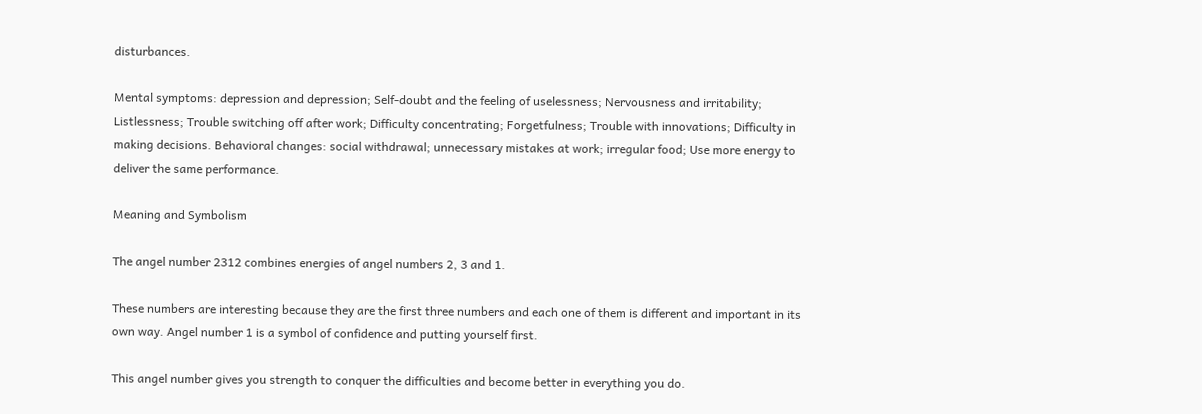disturbances.

Mental symptoms: depression and depression; Self-doubt and the feeling of uselessness; Nervousness and irritability; Listlessness; Trouble switching off after work; Difficulty concentrating; Forgetfulness; Trouble with innovations; Difficulty in making decisions. Behavioral changes: social withdrawal; unnecessary mistakes at work; irregular food; Use more energy to deliver the same performance.

Meaning and Symbolism

The angel number 2312 combines energies of angel numbers 2, 3 and 1.

These numbers are interesting because they are the first three numbers and each one of them is different and important in its own way. Angel number 1 is a symbol of confidence and putting yourself first.

This angel number gives you strength to conquer the difficulties and become better in everything you do.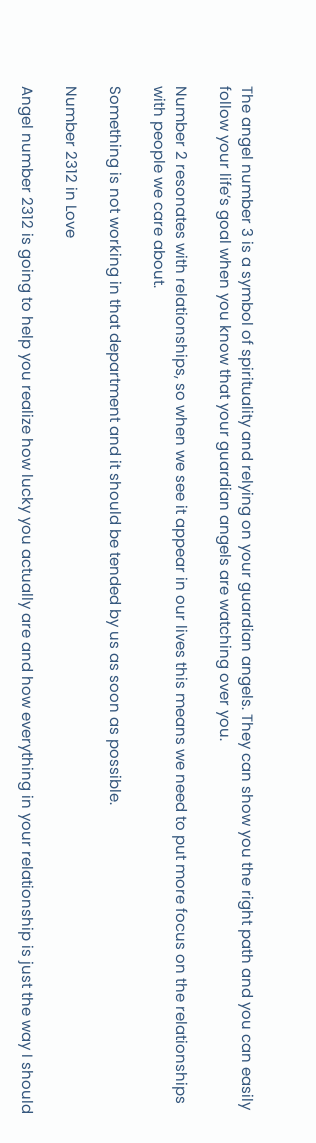The angel number 3 is a symbol of spirituality and relying on your guardian angels. They can show you the right path and you can easily follow your life’s goal when you know that your guardian angels are watching over you.

Number 2 resonates with relationships, so when we see it appear in our lives this means we need to put more focus on the relationships with people we care about.

Something is not working in that department and it should be tended by us as soon as possible.

Number 2312 in Love

Angel number 2312 is going to help you realize how lucky you actually are and how everything in your relationship is just the way I should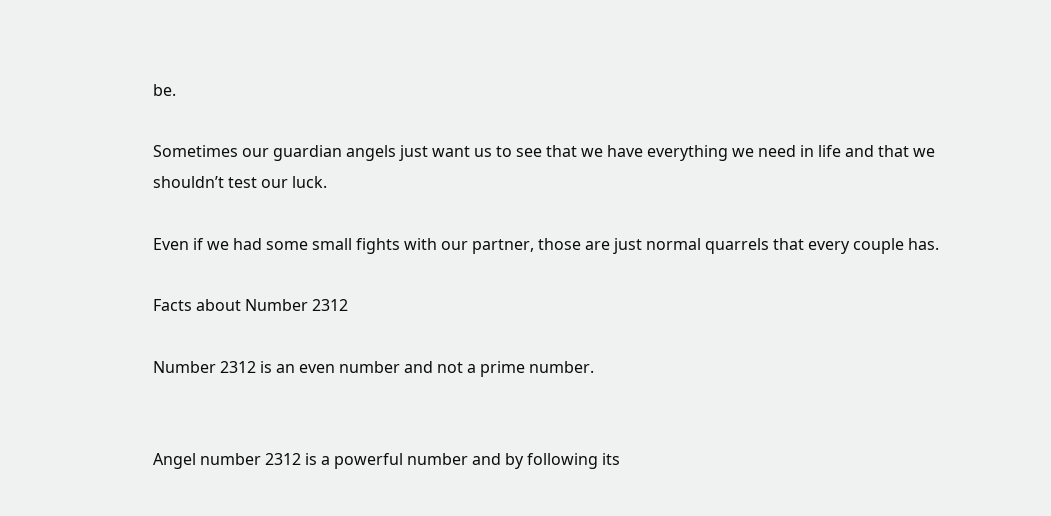be.

Sometimes our guardian angels just want us to see that we have everything we need in life and that we shouldn’t test our luck.

Even if we had some small fights with our partner, those are just normal quarrels that every couple has.

Facts about Number 2312

Number 2312 is an even number and not a prime number.


Angel number 2312 is a powerful number and by following its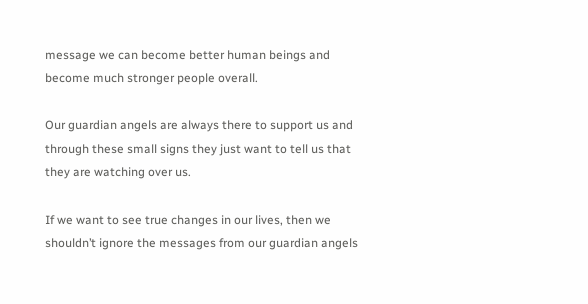message we can become better human beings and become much stronger people overall.

Our guardian angels are always there to support us and through these small signs they just want to tell us that they are watching over us.

If we want to see true changes in our lives, then we shouldn’t ignore the messages from our guardian angels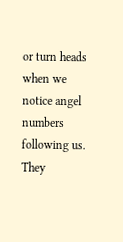or turn heads when we notice angel numbers following us. They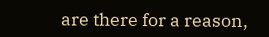are there for a reason,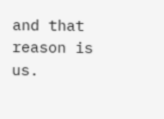and that reason is us.